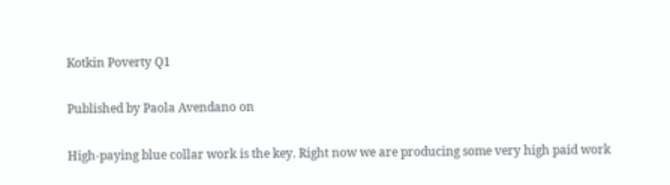Kotkin Poverty Q1

Published by Paola Avendano on

High-paying blue collar work is the key. Right now we are producing some very high paid work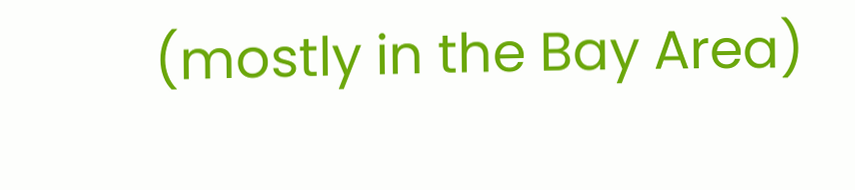(mostly in the Bay Area)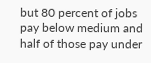but 80 percent of jobs pay below medium and half of those pay under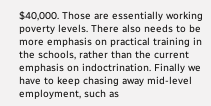$40,000. Those are essentially working poverty levels. There also needs to be more emphasis on practical training in the schools, rather than the current emphasis on indoctrination. Finally we have to keep chasing away mid-level employment, such as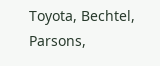Toyota, Bechtel, Parsons,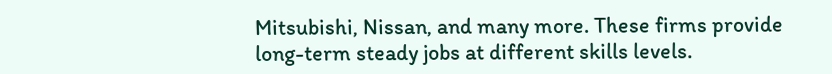Mitsubishi, Nissan, and many more. These firms provide long-term steady jobs at different skills levels.